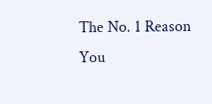The No. 1 Reason You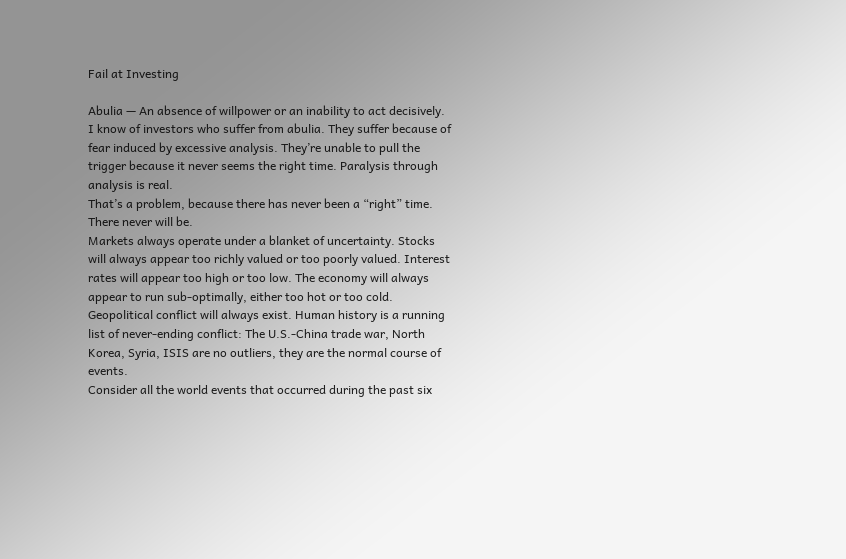Fail at Investing

Abulia — An absence of willpower or an inability to act decisively.
I know of investors who suffer from abulia. They suffer because of fear induced by excessive analysis. They’re unable to pull the trigger because it never seems the right time. Paralysis through analysis is real.
That’s a problem, because there has never been a “right” time. There never will be.
Markets always operate under a blanket of uncertainty. Stocks will always appear too richly valued or too poorly valued. Interest rates will appear too high or too low. The economy will always appear to run sub-optimally, either too hot or too cold.
Geopolitical conflict will always exist. Human history is a running list of never-ending conflict: The U.S.-China trade war, North Korea, Syria, ISIS are no outliers, they are the normal course of events.
Consider all the world events that occurred during the past six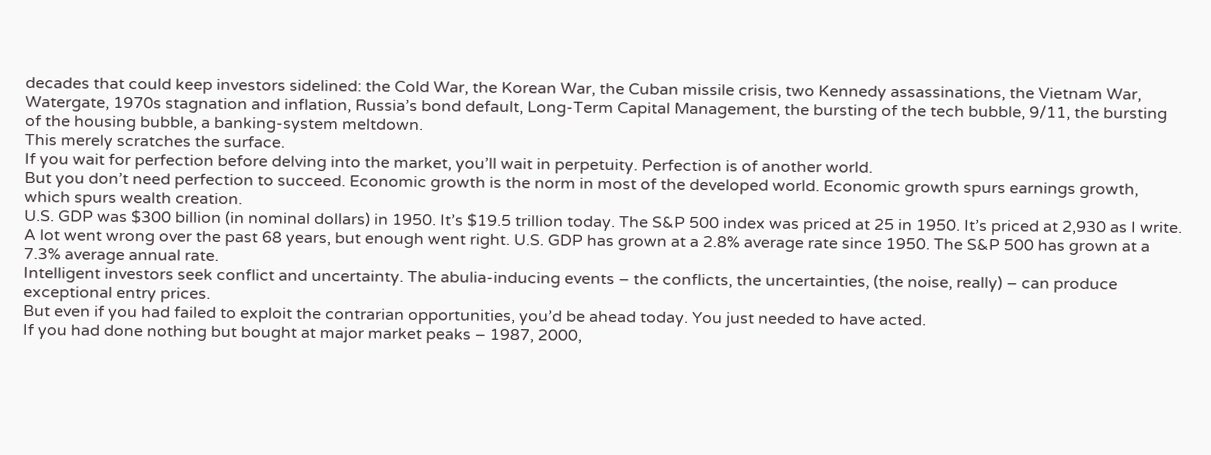decades that could keep investors sidelined: the Cold War, the Korean War, the Cuban missile crisis, two Kennedy assassinations, the Vietnam War, Watergate, 1970s stagnation and inflation, Russia’s bond default, Long-Term Capital Management, the bursting of the tech bubble, 9/11, the bursting of the housing bubble, a banking-system meltdown.
This merely scratches the surface.
If you wait for perfection before delving into the market, you’ll wait in perpetuity. Perfection is of another world.
But you don’t need perfection to succeed. Economic growth is the norm in most of the developed world. Economic growth spurs earnings growth, which spurs wealth creation.
U.S. GDP was $300 billion (in nominal dollars) in 1950. It’s $19.5 trillion today. The S&P 500 index was priced at 25 in 1950. It’s priced at 2,930 as I write.
A lot went wrong over the past 68 years, but enough went right. U.S. GDP has grown at a 2.8% average rate since 1950. The S&P 500 has grown at a 7.3% average annual rate.
Intelligent investors seek conflict and uncertainty. The abulia-inducing events – the conflicts, the uncertainties, (the noise, really) – can produce exceptional entry prices.
But even if you had failed to exploit the contrarian opportunities, you’d be ahead today. You just needed to have acted.
If you had done nothing but bought at major market peaks – 1987, 2000,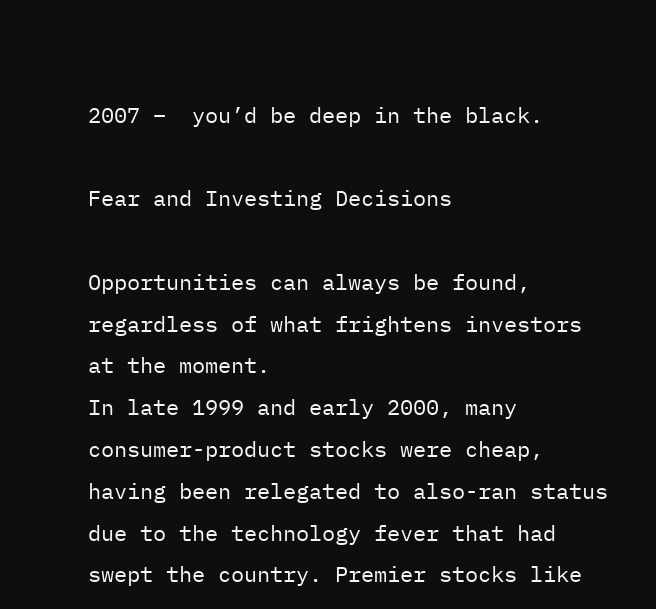2007 –  you’d be deep in the black.

Fear and Investing Decisions

Opportunities can always be found, regardless of what frightens investors at the moment.
In late 1999 and early 2000, many consumer-product stocks were cheap, having been relegated to also-ran status due to the technology fever that had swept the country. Premier stocks like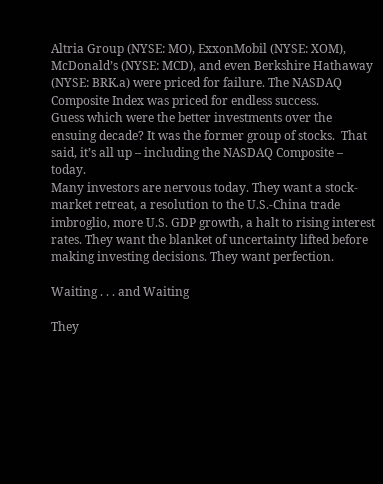Altria Group (NYSE: MO), ExxonMobil (NYSE: XOM), McDonald’s (NYSE: MCD), and even Berkshire Hathaway (NYSE: BRK.a) were priced for failure. The NASDAQ Composite Index was priced for endless success.
Guess which were the better investments over the ensuing decade? It was the former group of stocks.  That said, it’s all up – including the NASDAQ Composite – today.
Many investors are nervous today. They want a stock-market retreat, a resolution to the U.S.-China trade imbroglio, more U.S. GDP growth, a halt to rising interest rates. They want the blanket of uncertainty lifted before making investing decisions. They want perfection.

Waiting . . . and Waiting

They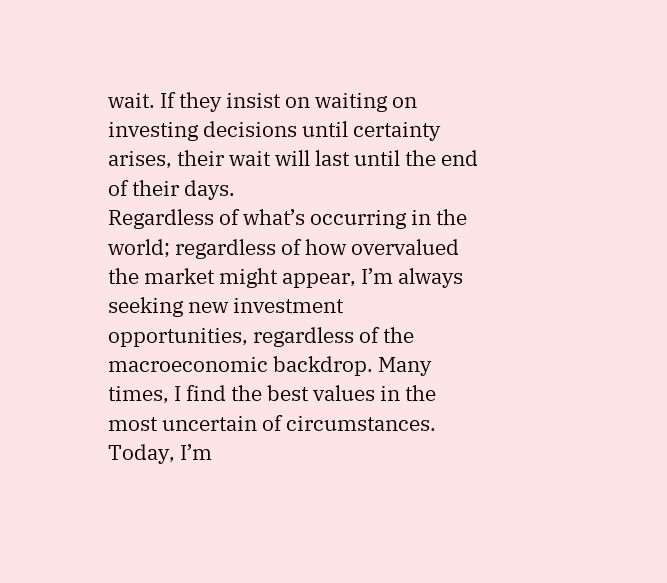wait. If they insist on waiting on investing decisions until certainty arises, their wait will last until the end of their days.
Regardless of what’s occurring in the world; regardless of how overvalued the market might appear, I’m always seeking new investment opportunities, regardless of the macroeconomic backdrop. Many times, I find the best values in the most uncertain of circumstances.
Today, I’m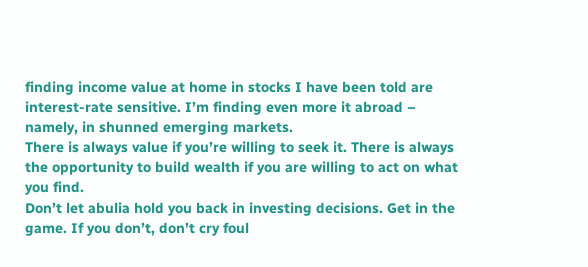finding income value at home in stocks I have been told are interest-rate sensitive. I’m finding even more it abroad – namely, in shunned emerging markets.
There is always value if you’re willing to seek it. There is always the opportunity to build wealth if you are willing to act on what you find.
Don’t let abulia hold you back in investing decisions. Get in the game. If you don’t, don’t cry foul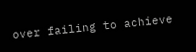over failing to achieve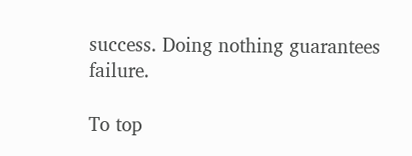success. Doing nothing guarantees failure.

To top